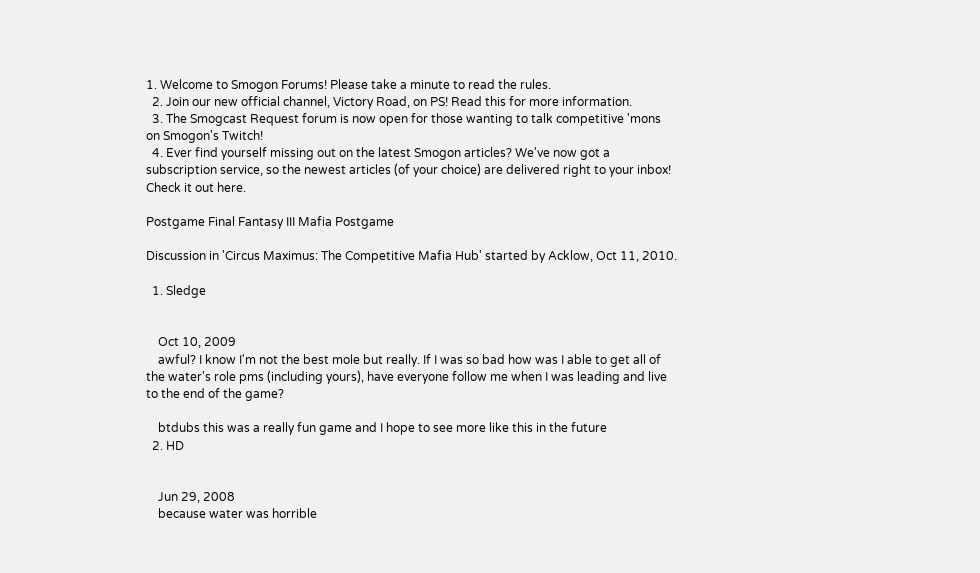1. Welcome to Smogon Forums! Please take a minute to read the rules.
  2. Join our new official channel, Victory Road, on PS! Read this for more information.
  3. The Smogcast Request forum is now open for those wanting to talk competitive 'mons on Smogon's Twitch!
  4. Ever find yourself missing out on the latest Smogon articles? We've now got a subscription service, so the newest articles (of your choice) are delivered right to your inbox! Check it out here.

Postgame Final Fantasy III Mafia Postgame

Discussion in 'Circus Maximus: The Competitive Mafia Hub' started by Acklow, Oct 11, 2010.

  1. Sledge


    Oct 10, 2009
    awful? I know I'm not the best mole but really. If I was so bad how was I able to get all of the water's role pms (including yours), have everyone follow me when I was leading and live to the end of the game?

    btdubs this was a really fun game and I hope to see more like this in the future
  2. HD


    Jun 29, 2008
    because water was horrible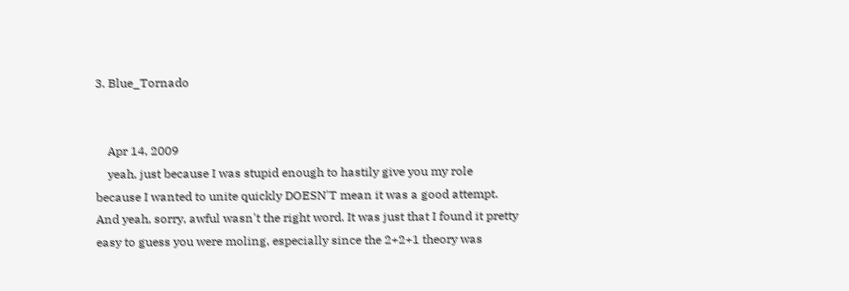3. Blue_Tornado


    Apr 14, 2009
    yeah, just because I was stupid enough to hastily give you my role because I wanted to unite quickly DOESN'T mean it was a good attempt. And yeah, sorry, awful wasn't the right word. It was just that I found it pretty easy to guess you were moling, especially since the 2+2+1 theory was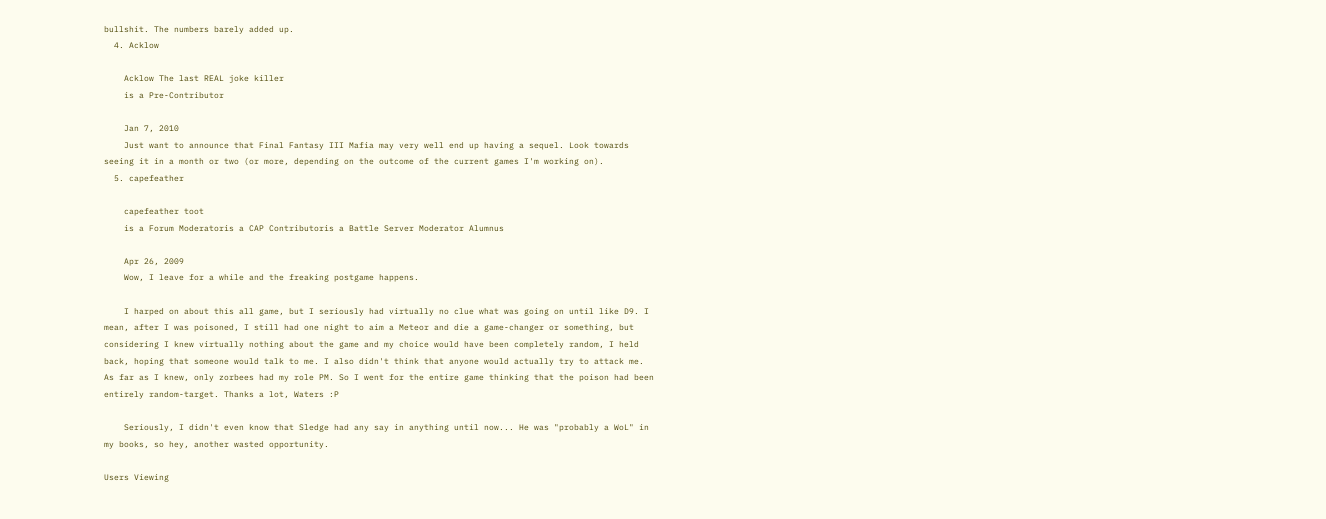bullshit. The numbers barely added up.
  4. Acklow

    Acklow The last REAL joke killer
    is a Pre-Contributor

    Jan 7, 2010
    Just want to announce that Final Fantasy III Mafia may very well end up having a sequel. Look towards seeing it in a month or two (or more, depending on the outcome of the current games I'm working on).
  5. capefeather

    capefeather toot
    is a Forum Moderatoris a CAP Contributoris a Battle Server Moderator Alumnus

    Apr 26, 2009
    Wow, I leave for a while and the freaking postgame happens.

    I harped on about this all game, but I seriously had virtually no clue what was going on until like D9. I mean, after I was poisoned, I still had one night to aim a Meteor and die a game-changer or something, but considering I knew virtually nothing about the game and my choice would have been completely random, I held back, hoping that someone would talk to me. I also didn't think that anyone would actually try to attack me. As far as I knew, only zorbees had my role PM. So I went for the entire game thinking that the poison had been entirely random-target. Thanks a lot, Waters :P

    Seriously, I didn't even know that Sledge had any say in anything until now... He was "probably a WoL" in my books, so hey, another wasted opportunity.

Users Viewing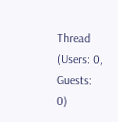Thread (Users: 0, Guests: 0)